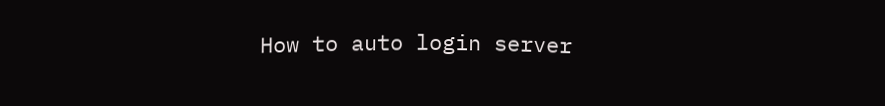How to auto login server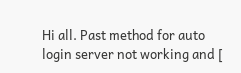Hi all. Past method for auto login server not working and [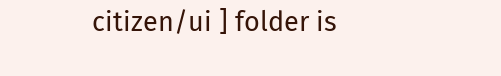citizen/ui ] folder is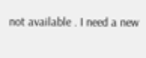not available . I need a new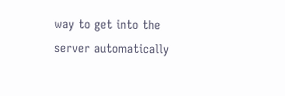way to get into the server automatically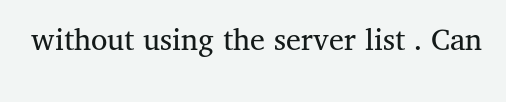without using the server list . Can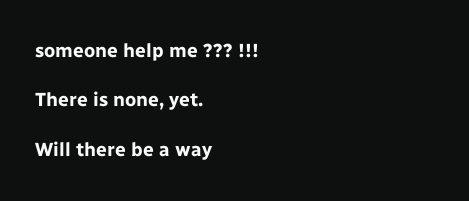someone help me ??? !!!

There is none, yet.

Will there be a way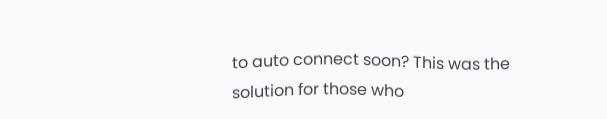to auto connect soon? This was the solution for those who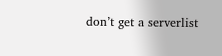don’t get a serverlist